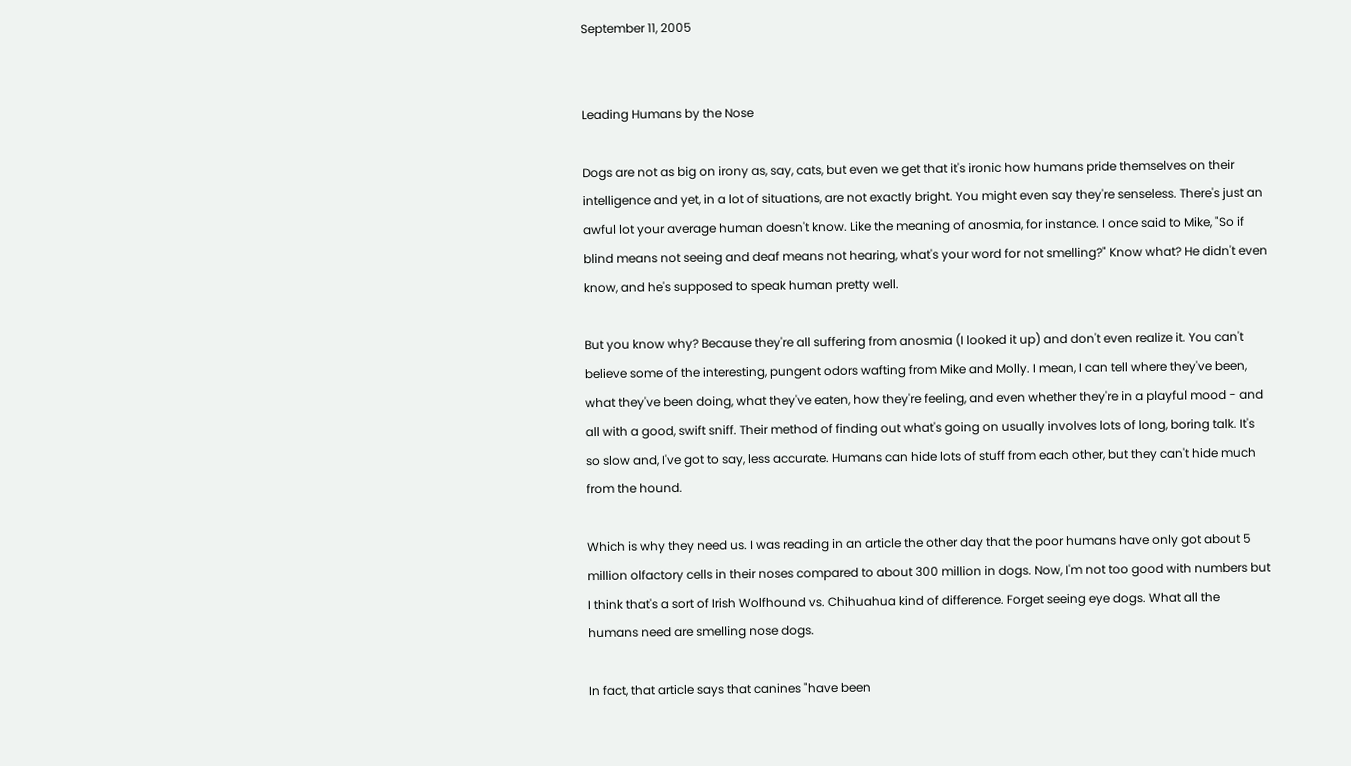September 11, 2005


Leading Humans by the Nose

Dogs are not as big on irony as, say, cats, but even we get that it's ironic how humans pride themselves on their intelligence and yet, in a lot of situations, are not exactly bright. You might even say they're senseless. There's just an awful lot your average human doesn't know. Like the meaning of anosmia, for instance. I once said to Mike, "So if blind means not seeing and deaf means not hearing, what's your word for not smelling?" Know what? He didn't even know, and he's supposed to speak human pretty well.

But you know why? Because they're all suffering from anosmia (I looked it up) and don't even realize it. You can't believe some of the interesting, pungent odors wafting from Mike and Molly. I mean, I can tell where they've been, what they've been doing, what they've eaten, how they're feeling, and even whether they're in a playful mood - and all with a good, swift sniff. Their method of finding out what's going on usually involves lots of long, boring talk. It's so slow and, I've got to say, less accurate. Humans can hide lots of stuff from each other, but they can't hide much from the hound.

Which is why they need us. I was reading in an article the other day that the poor humans have only got about 5 million olfactory cells in their noses compared to about 300 million in dogs. Now, I'm not too good with numbers but I think that's a sort of Irish Wolfhound vs. Chihuahua kind of difference. Forget seeing eye dogs. What all the humans need are smelling nose dogs.

In fact, that article says that canines "have been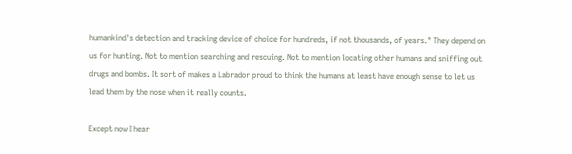humankind's detection and tracking device of choice for hundreds, if not thousands, of years." They depend on us for hunting. Not to mention searching and rescuing. Not to mention locating other humans and sniffing out drugs and bombs. It sort of makes a Labrador proud to think the humans at least have enough sense to let us lead them by the nose when it really counts.

Except now I hear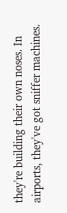they're building their own noses. In airports, they've got sniffer machines.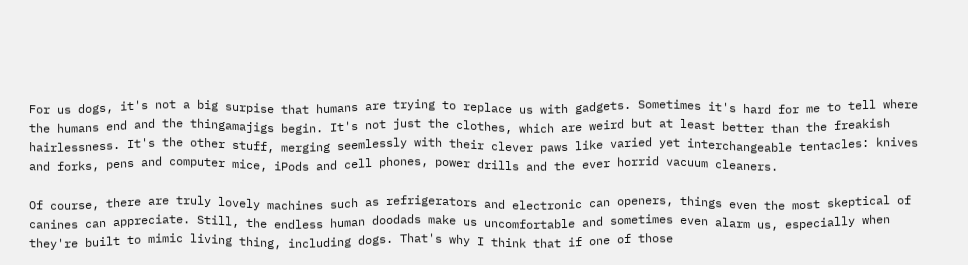For us dogs, it's not a big surpise that humans are trying to replace us with gadgets. Sometimes it's hard for me to tell where the humans end and the thingamajigs begin. It's not just the clothes, which are weird but at least better than the freakish hairlessness. It's the other stuff, merging seemlessly with their clever paws like varied yet interchangeable tentacles: knives and forks, pens and computer mice, iPods and cell phones, power drills and the ever horrid vacuum cleaners.

Of course, there are truly lovely machines such as refrigerators and electronic can openers, things even the most skeptical of canines can appreciate. Still, the endless human doodads make us uncomfortable and sometimes even alarm us, especially when they're built to mimic living thing, including dogs. That's why I think that if one of those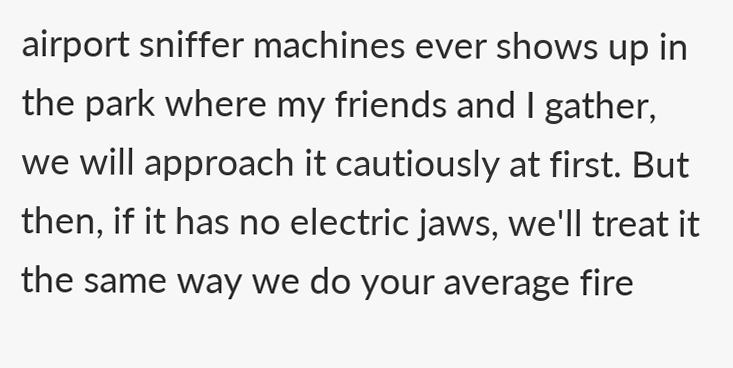airport sniffer machines ever shows up in the park where my friends and I gather, we will approach it cautiously at first. But then, if it has no electric jaws, we'll treat it the same way we do your average fire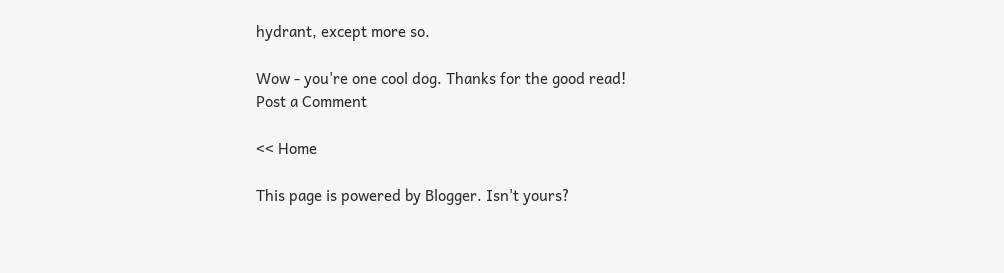hydrant, except more so.

Wow - you're one cool dog. Thanks for the good read!
Post a Comment

<< Home

This page is powered by Blogger. Isn't yours?